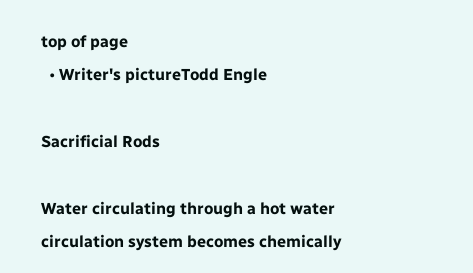top of page
  • Writer's pictureTodd Engle

Sacrificial Rods

Water circulating through a hot water circulation system becomes chemically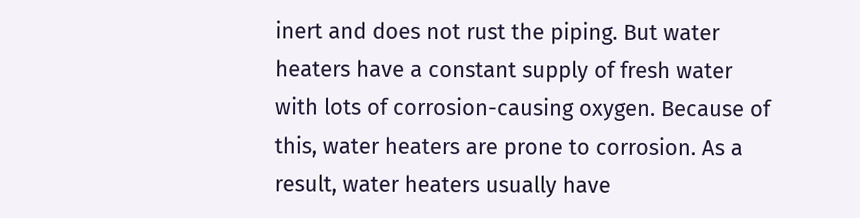inert and does not rust the piping. But water heaters have a constant supply of fresh water with lots of corrosion-causing oxygen. Because of this, water heaters are prone to corrosion. As a result, water heaters usually have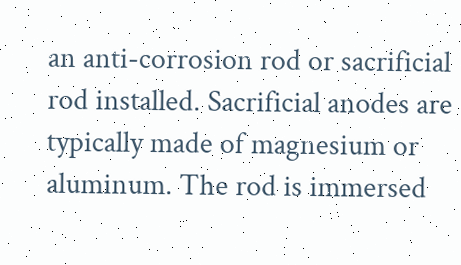an anti-corrosion rod or sacrificial rod installed. Sacrificial anodes are typically made of magnesium or aluminum. The rod is immersed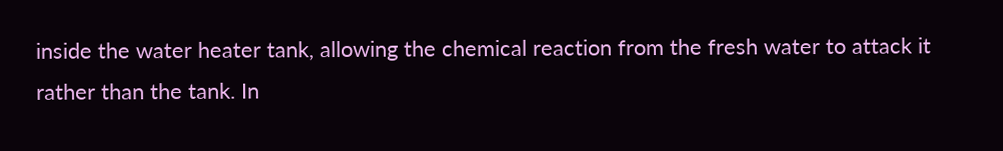inside the water heater tank, allowing the chemical reaction from the fresh water to attack it rather than the tank. In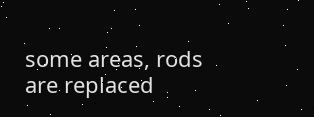some areas, rods are replaced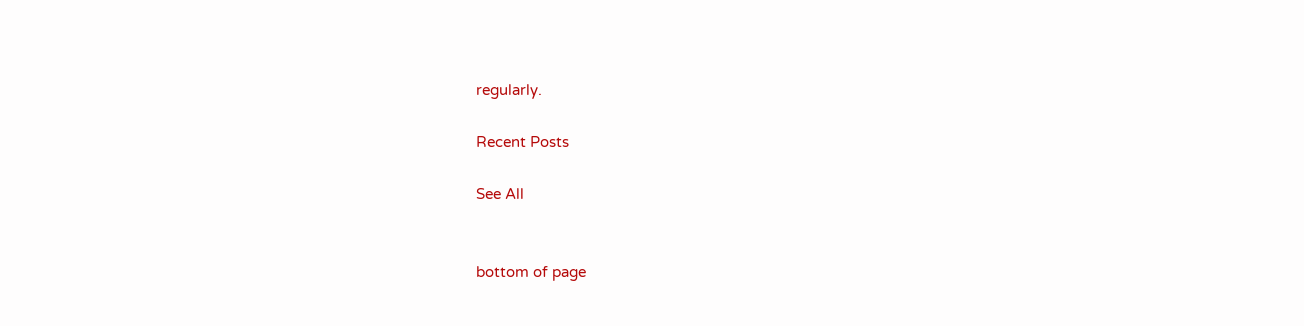regularly.

Recent Posts

See All


bottom of page